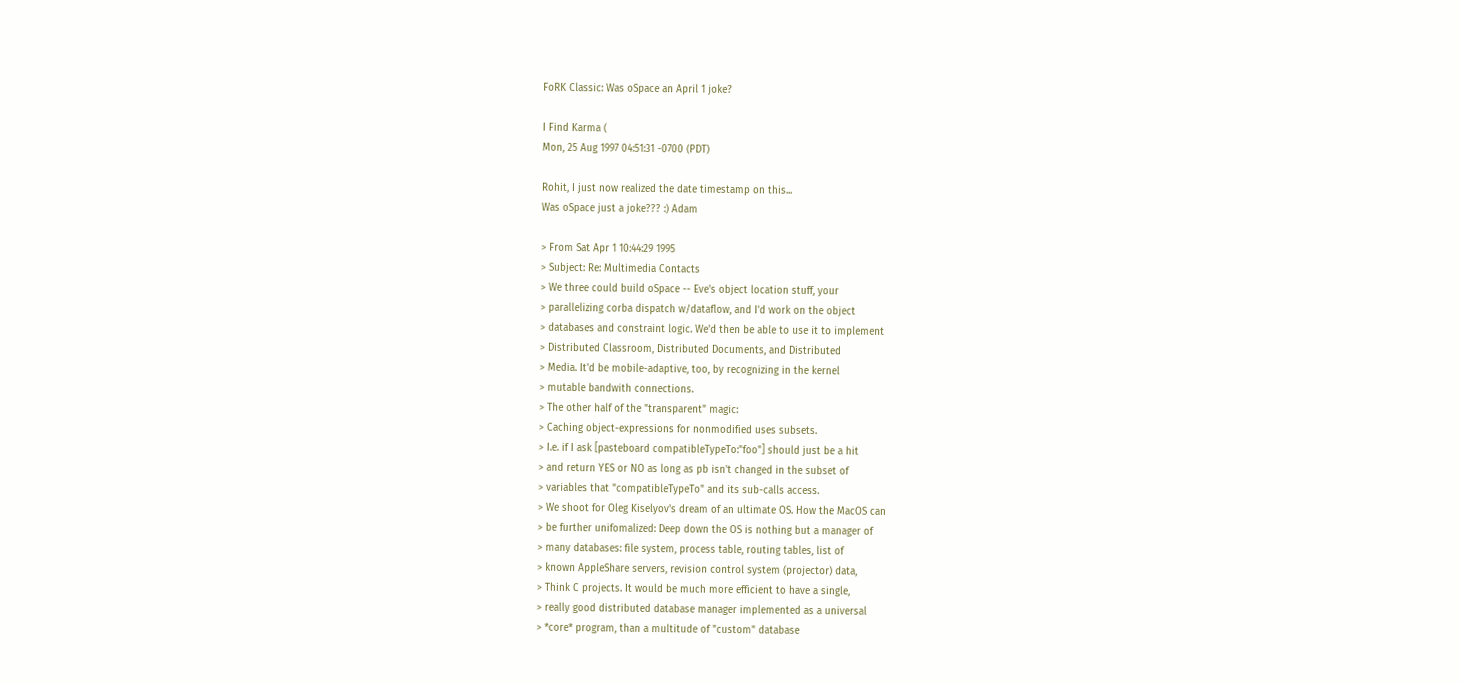FoRK Classic: Was oSpace an April 1 joke?

I Find Karma (
Mon, 25 Aug 1997 04:51:31 -0700 (PDT)

Rohit, I just now realized the date timestamp on this...
Was oSpace just a joke??? :) Adam

> From Sat Apr 1 10:44:29 1995
> Subject: Re: Multimedia Contacts
> We three could build oSpace -- Eve's object location stuff, your
> parallelizing corba dispatch w/dataflow, and I'd work on the object
> databases and constraint logic. We'd then be able to use it to implement
> Distributed Classroom, Distributed Documents, and Distributed
> Media. It'd be mobile-adaptive, too, by recognizing in the kernel
> mutable bandwith connections.
> The other half of the "transparent" magic:
> Caching object-expressions for nonmodified uses subsets.
> I.e. if I ask [pasteboard compatibleTypeTo:"foo"] should just be a hit
> and return YES or NO as long as pb isn't changed in the subset of
> variables that "compatibleTypeTo" and its sub-calls access.
> We shoot for Oleg Kiselyov's dream of an ultimate OS. How the MacOS can
> be further unifomalized: Deep down the OS is nothing but a manager of
> many databases: file system, process table, routing tables, list of
> known AppleShare servers, revision control system (projector) data,
> Think C projects. It would be much more efficient to have a single,
> really good distributed database manager implemented as a universal
> *core* program, than a multitude of "custom" database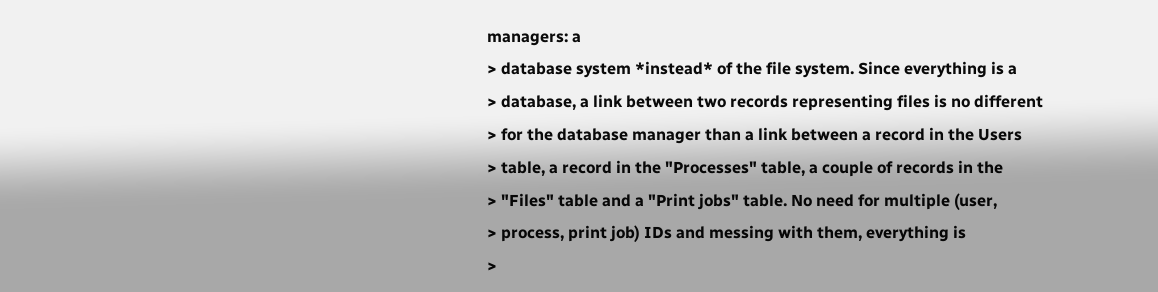managers: a
> database system *instead* of the file system. Since everything is a
> database, a link between two records representing files is no different
> for the database manager than a link between a record in the Users
> table, a record in the "Processes" table, a couple of records in the
> "Files" table and a "Print jobs" table. No need for multiple (user,
> process, print job) IDs and messing with them, everything is
>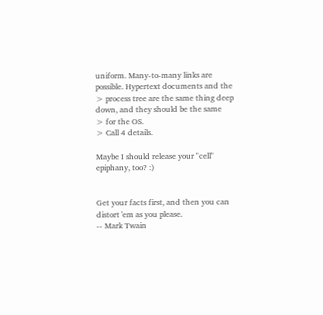uniform. Many-to-many links are possible. Hypertext documents and the
> process tree are the same thing deep down, and they should be the same
> for the OS.
> Call 4 details.

Maybe I should release your "cell" epiphany, too? :)


Get your facts first, and then you can distort 'em as you please.
-- Mark Twain